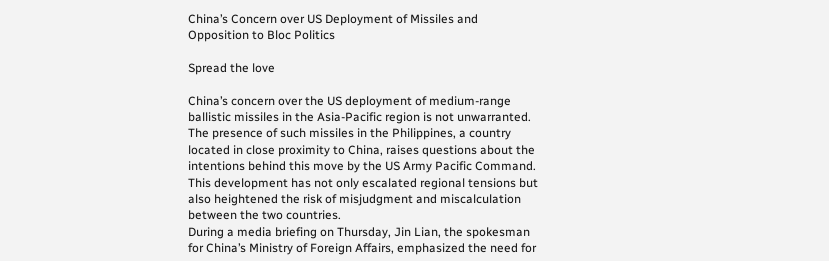China’s Concern over US Deployment of Missiles and Opposition to Bloc Politics

Spread the love

China’s concern over the US deployment of medium-range ballistic missiles in the Asia-Pacific region is not unwarranted. The presence of such missiles in the Philippines, a country located in close proximity to China, raises questions about the intentions behind this move by the US Army Pacific Command. This development has not only escalated regional tensions but also heightened the risk of misjudgment and miscalculation between the two countries.
During a media briefing on Thursday, Jin Lian, the spokesman for China’s Ministry of Foreign Affairs, emphasized the need for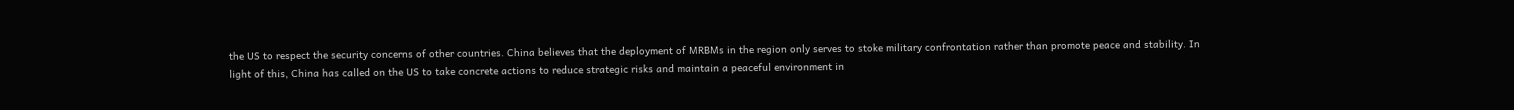the US to respect the security concerns of other countries. China believes that the deployment of MRBMs in the region only serves to stoke military confrontation rather than promote peace and stability. In light of this, China has called on the US to take concrete actions to reduce strategic risks and maintain a peaceful environment in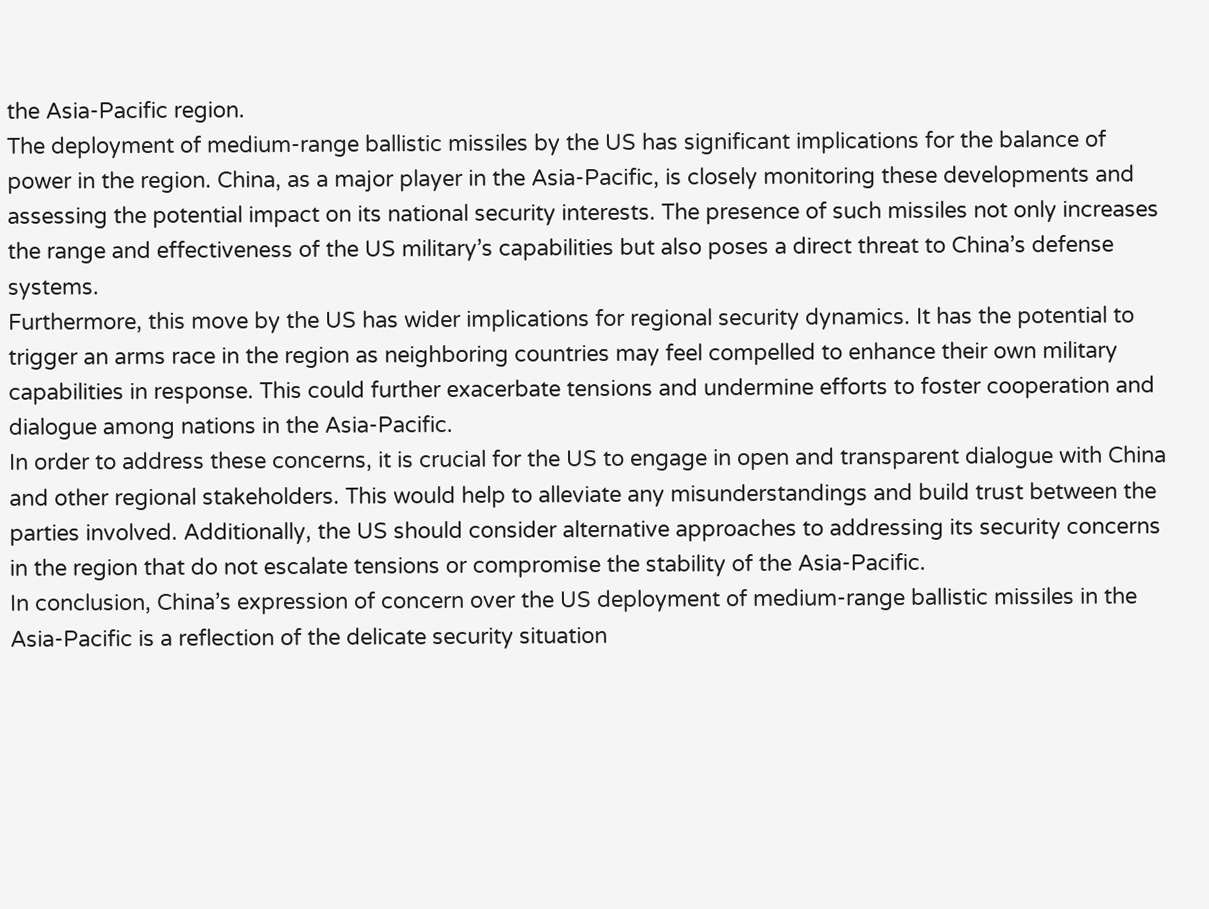the Asia-Pacific region.
The deployment of medium-range ballistic missiles by the US has significant implications for the balance of power in the region. China, as a major player in the Asia-Pacific, is closely monitoring these developments and assessing the potential impact on its national security interests. The presence of such missiles not only increases the range and effectiveness of the US military’s capabilities but also poses a direct threat to China’s defense systems.
Furthermore, this move by the US has wider implications for regional security dynamics. It has the potential to trigger an arms race in the region as neighboring countries may feel compelled to enhance their own military capabilities in response. This could further exacerbate tensions and undermine efforts to foster cooperation and dialogue among nations in the Asia-Pacific.
In order to address these concerns, it is crucial for the US to engage in open and transparent dialogue with China and other regional stakeholders. This would help to alleviate any misunderstandings and build trust between the parties involved. Additionally, the US should consider alternative approaches to addressing its security concerns in the region that do not escalate tensions or compromise the stability of the Asia-Pacific.
In conclusion, China’s expression of concern over the US deployment of medium-range ballistic missiles in the Asia-Pacific is a reflection of the delicate security situation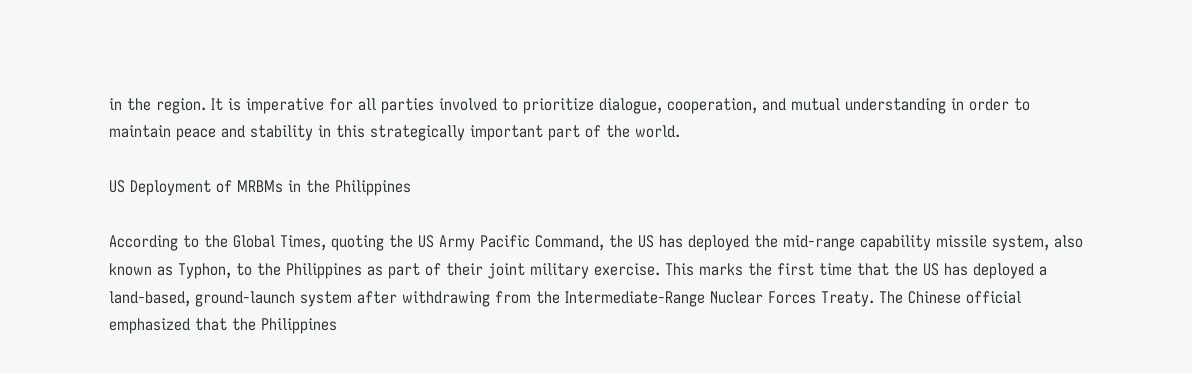in the region. It is imperative for all parties involved to prioritize dialogue, cooperation, and mutual understanding in order to maintain peace and stability in this strategically important part of the world.

US Deployment of MRBMs in the Philippines

According to the Global Times, quoting the US Army Pacific Command, the US has deployed the mid-range capability missile system, also known as Typhon, to the Philippines as part of their joint military exercise. This marks the first time that the US has deployed a land-based, ground-launch system after withdrawing from the Intermediate-Range Nuclear Forces Treaty. The Chinese official emphasized that the Philippines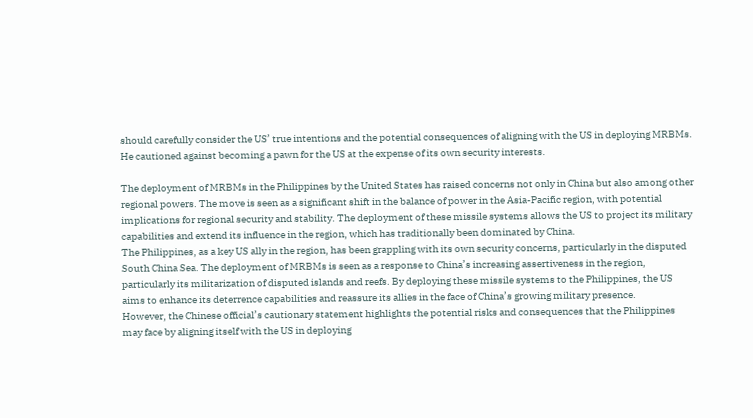should carefully consider the US’ true intentions and the potential consequences of aligning with the US in deploying MRBMs. He cautioned against becoming a pawn for the US at the expense of its own security interests.

The deployment of MRBMs in the Philippines by the United States has raised concerns not only in China but also among other regional powers. The move is seen as a significant shift in the balance of power in the Asia-Pacific region, with potential implications for regional security and stability. The deployment of these missile systems allows the US to project its military capabilities and extend its influence in the region, which has traditionally been dominated by China.
The Philippines, as a key US ally in the region, has been grappling with its own security concerns, particularly in the disputed South China Sea. The deployment of MRBMs is seen as a response to China’s increasing assertiveness in the region, particularly its militarization of disputed islands and reefs. By deploying these missile systems to the Philippines, the US aims to enhance its deterrence capabilities and reassure its allies in the face of China’s growing military presence.
However, the Chinese official’s cautionary statement highlights the potential risks and consequences that the Philippines may face by aligning itself with the US in deploying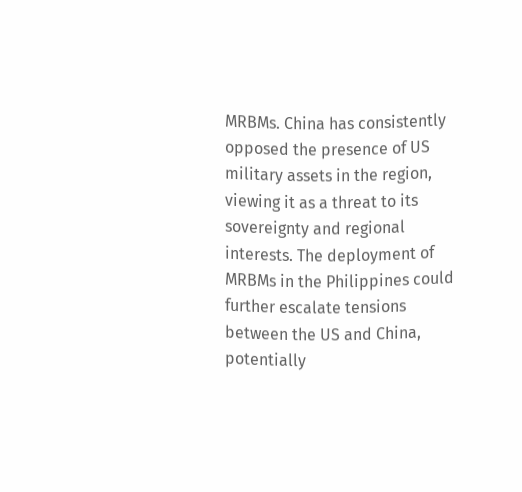MRBMs. China has consistently opposed the presence of US military assets in the region, viewing it as a threat to its sovereignty and regional interests. The deployment of MRBMs in the Philippines could further escalate tensions between the US and China, potentially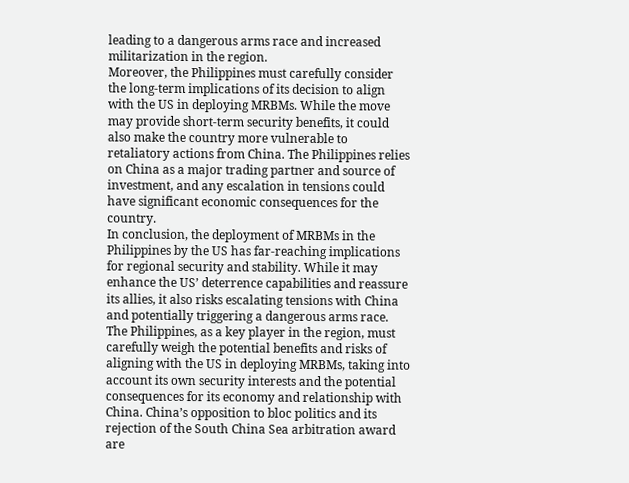leading to a dangerous arms race and increased militarization in the region.
Moreover, the Philippines must carefully consider the long-term implications of its decision to align with the US in deploying MRBMs. While the move may provide short-term security benefits, it could also make the country more vulnerable to retaliatory actions from China. The Philippines relies on China as a major trading partner and source of investment, and any escalation in tensions could have significant economic consequences for the country.
In conclusion, the deployment of MRBMs in the Philippines by the US has far-reaching implications for regional security and stability. While it may enhance the US’ deterrence capabilities and reassure its allies, it also risks escalating tensions with China and potentially triggering a dangerous arms race. The Philippines, as a key player in the region, must carefully weigh the potential benefits and risks of aligning with the US in deploying MRBMs, taking into account its own security interests and the potential consequences for its economy and relationship with China. China’s opposition to bloc politics and its rejection of the South China Sea arbitration award are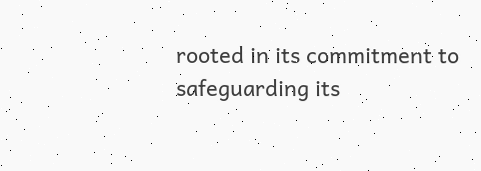rooted in its commitment to safeguarding its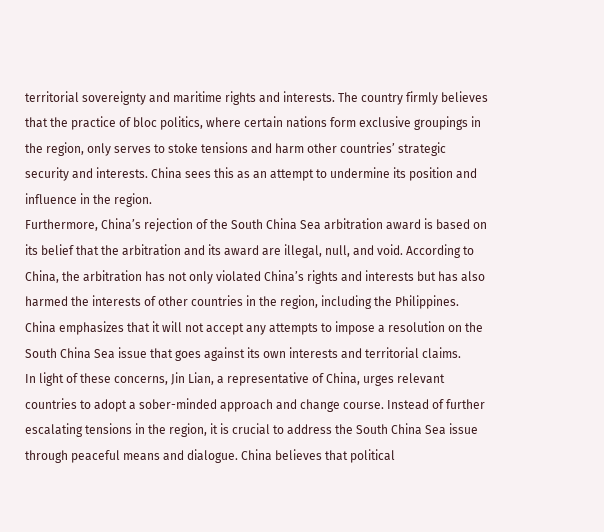territorial sovereignty and maritime rights and interests. The country firmly believes that the practice of bloc politics, where certain nations form exclusive groupings in the region, only serves to stoke tensions and harm other countries’ strategic security and interests. China sees this as an attempt to undermine its position and influence in the region.
Furthermore, China’s rejection of the South China Sea arbitration award is based on its belief that the arbitration and its award are illegal, null, and void. According to China, the arbitration has not only violated China’s rights and interests but has also harmed the interests of other countries in the region, including the Philippines. China emphasizes that it will not accept any attempts to impose a resolution on the South China Sea issue that goes against its own interests and territorial claims.
In light of these concerns, Jin Lian, a representative of China, urges relevant countries to adopt a sober-minded approach and change course. Instead of further escalating tensions in the region, it is crucial to address the South China Sea issue through peaceful means and dialogue. China believes that political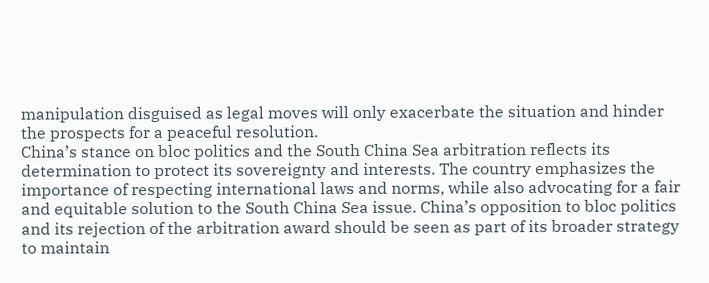manipulation disguised as legal moves will only exacerbate the situation and hinder the prospects for a peaceful resolution.
China’s stance on bloc politics and the South China Sea arbitration reflects its determination to protect its sovereignty and interests. The country emphasizes the importance of respecting international laws and norms, while also advocating for a fair and equitable solution to the South China Sea issue. China’s opposition to bloc politics and its rejection of the arbitration award should be seen as part of its broader strategy to maintain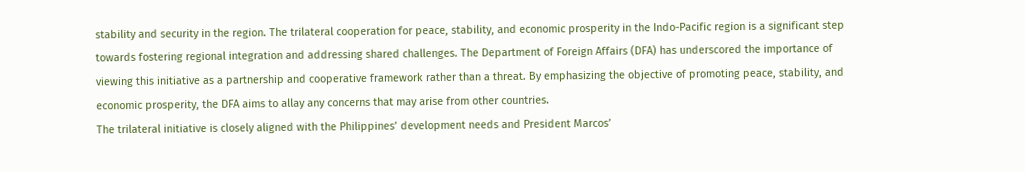stability and security in the region. The trilateral cooperation for peace, stability, and economic prosperity in the Indo-Pacific region is a significant step towards fostering regional integration and addressing shared challenges. The Department of Foreign Affairs (DFA) has underscored the importance of viewing this initiative as a partnership and cooperative framework rather than a threat. By emphasizing the objective of promoting peace, stability, and economic prosperity, the DFA aims to allay any concerns that may arise from other countries.
The trilateral initiative is closely aligned with the Philippines’ development needs and President Marcos’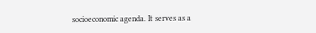socioeconomic agenda. It serves as a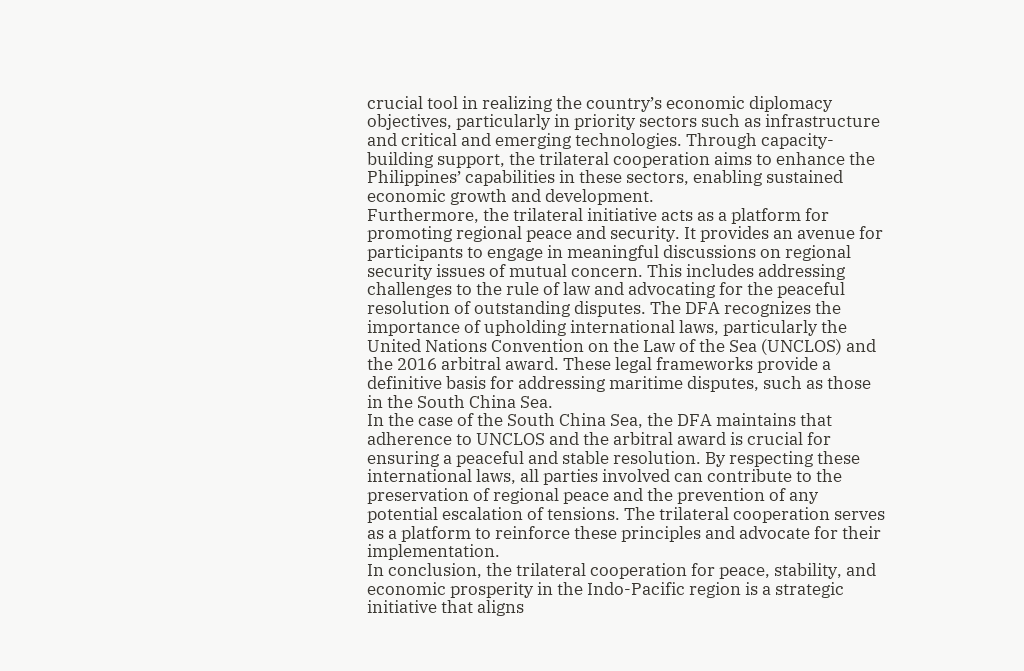crucial tool in realizing the country’s economic diplomacy objectives, particularly in priority sectors such as infrastructure and critical and emerging technologies. Through capacity-building support, the trilateral cooperation aims to enhance the Philippines’ capabilities in these sectors, enabling sustained economic growth and development.
Furthermore, the trilateral initiative acts as a platform for promoting regional peace and security. It provides an avenue for participants to engage in meaningful discussions on regional security issues of mutual concern. This includes addressing challenges to the rule of law and advocating for the peaceful resolution of outstanding disputes. The DFA recognizes the importance of upholding international laws, particularly the United Nations Convention on the Law of the Sea (UNCLOS) and the 2016 arbitral award. These legal frameworks provide a definitive basis for addressing maritime disputes, such as those in the South China Sea.
In the case of the South China Sea, the DFA maintains that adherence to UNCLOS and the arbitral award is crucial for ensuring a peaceful and stable resolution. By respecting these international laws, all parties involved can contribute to the preservation of regional peace and the prevention of any potential escalation of tensions. The trilateral cooperation serves as a platform to reinforce these principles and advocate for their implementation.
In conclusion, the trilateral cooperation for peace, stability, and economic prosperity in the Indo-Pacific region is a strategic initiative that aligns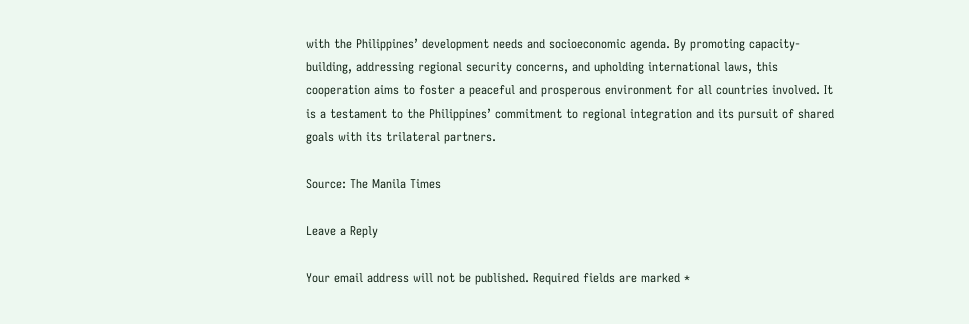with the Philippines’ development needs and socioeconomic agenda. By promoting capacity-building, addressing regional security concerns, and upholding international laws, this cooperation aims to foster a peaceful and prosperous environment for all countries involved. It is a testament to the Philippines’ commitment to regional integration and its pursuit of shared goals with its trilateral partners.

Source: The Manila Times

Leave a Reply

Your email address will not be published. Required fields are marked *